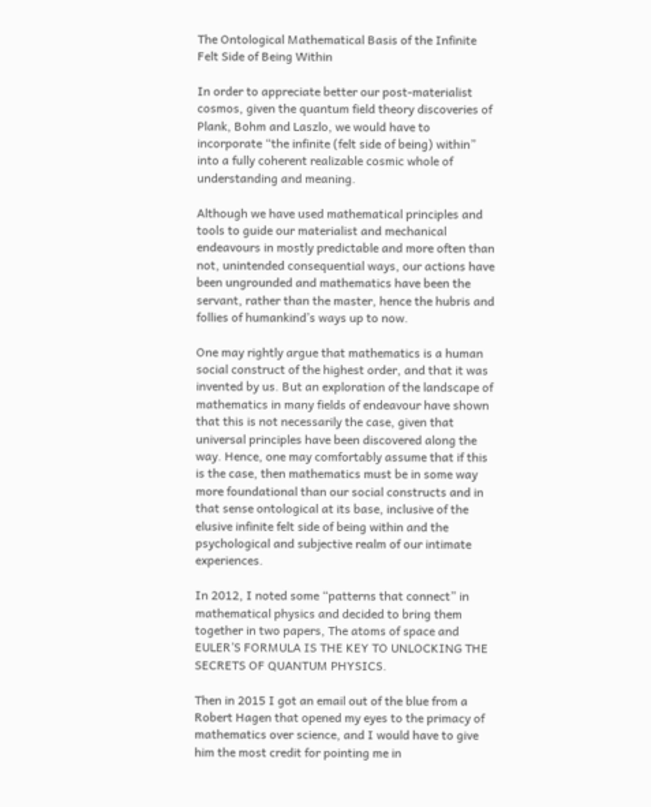The Ontological Mathematical Basis of the Infinite Felt Side of Being Within

In order to appreciate better our post-materialist cosmos, given the quantum field theory discoveries of Plank, Bohm and Laszlo, we would have to incorporate “the infinite (felt side of being) within” into a fully coherent realizable cosmic whole of understanding and meaning.

Although we have used mathematical principles and tools to guide our materialist and mechanical endeavours in mostly predictable and more often than not, unintended consequential ways, our actions have been ungrounded and mathematics have been the servant, rather than the master, hence the hubris and follies of humankind’s ways up to now.

One may rightly argue that mathematics is a human social construct of the highest order, and that it was invented by us. But an exploration of the landscape of mathematics in many fields of endeavour have shown that this is not necessarily the case, given that universal principles have been discovered along the way. Hence, one may comfortably assume that if this is the case, then mathematics must be in some way more foundational than our social constructs and in that sense ontological at its base, inclusive of the elusive infinite felt side of being within and the psychological and subjective realm of our intimate experiences.

In 2012, I noted some “patterns that connect” in mathematical physics and decided to bring them together in two papers, The atoms of space and EULER’S FORMULA IS THE KEY TO UNLOCKING THE SECRETS OF QUANTUM PHYSICS.

Then in 2015 I got an email out of the blue from a Robert Hagen that opened my eyes to the primacy of mathematics over science, and I would have to give him the most credit for pointing me in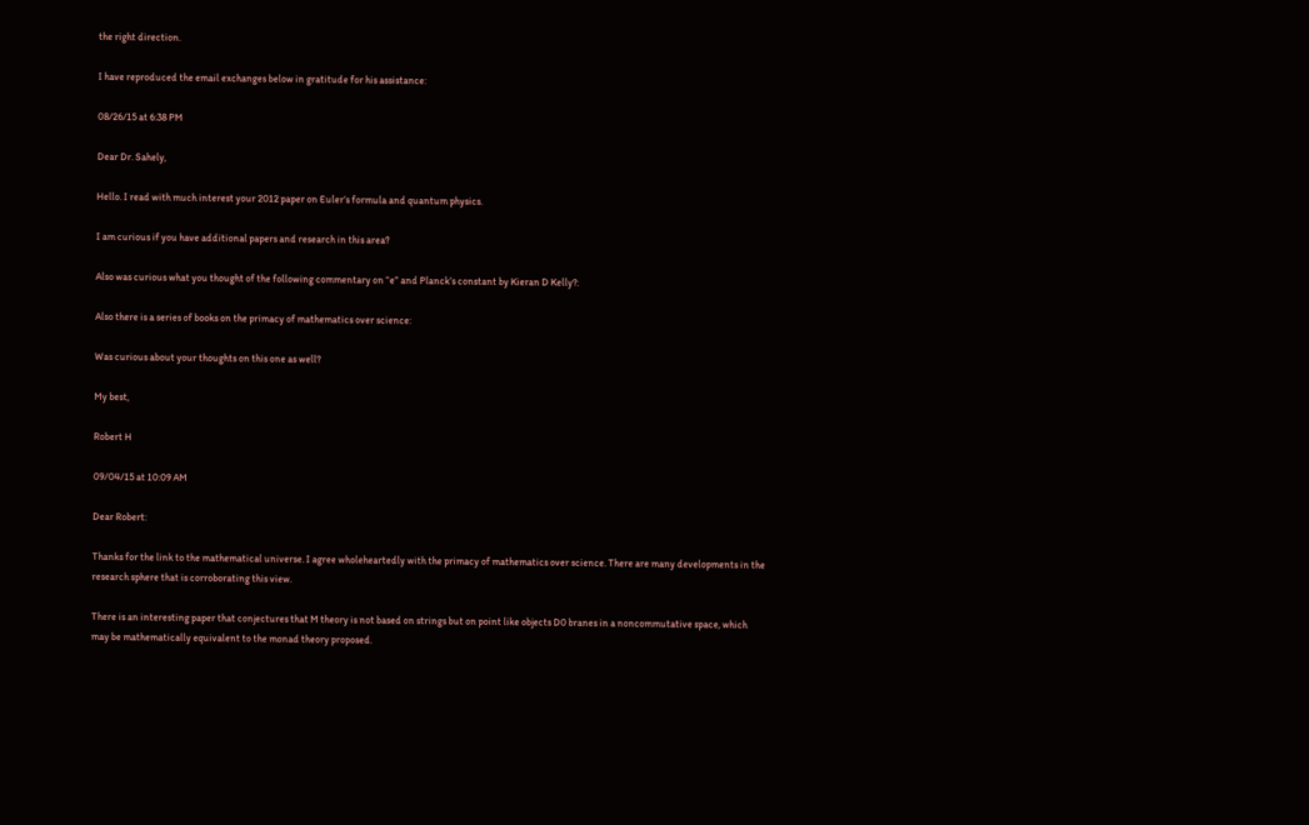the right direction.

I have reproduced the email exchanges below in gratitude for his assistance:

08/26/15 at 6:38 PM

Dear Dr. Sahely,

Hello. I read with much interest your 2012 paper on Euler’s formula and quantum physics.

I am curious if you have additional papers and research in this area?

Also was curious what you thought of the following commentary on “e” and Planck’s constant by Kieran D Kelly?:

Also there is a series of books on the primacy of mathematics over science:

Was curious about your thoughts on this one as well?

My best,

Robert H

09/04/15 at 10:09 AM

Dear Robert:

Thanks for the link to the mathematical universe. I agree wholeheartedly with the primacy of mathematics over science. There are many developments in the research sphere that is corroborating this view.

There is an interesting paper that conjectures that M theory is not based on strings but on point like objects D0 branes in a noncommutative space, which may be mathematically equivalent to the monad theory proposed.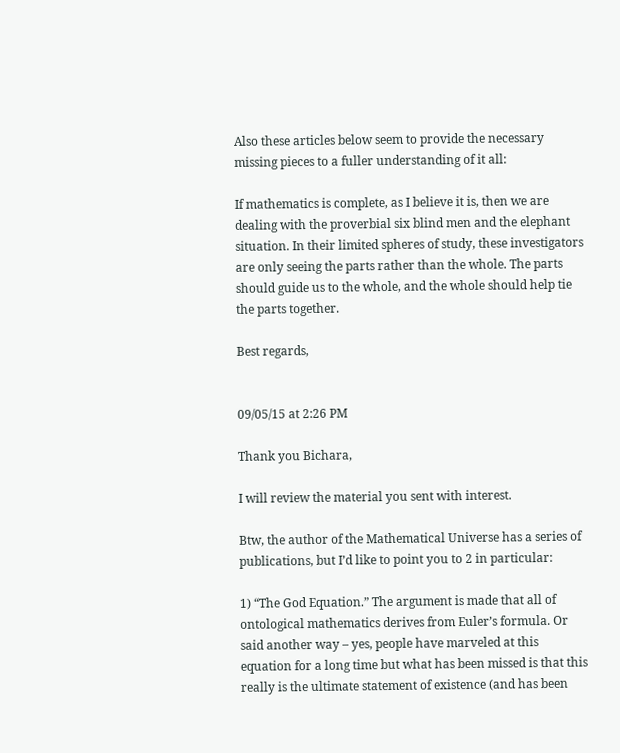Also these articles below seem to provide the necessary missing pieces to a fuller understanding of it all:

If mathematics is complete, as I believe it is, then we are dealing with the proverbial six blind men and the elephant situation. In their limited spheres of study, these investigators are only seeing the parts rather than the whole. The parts should guide us to the whole, and the whole should help tie the parts together.

Best regards,


09/05/15 at 2:26 PM

Thank you Bichara,

I will review the material you sent with interest.

Btw, the author of the Mathematical Universe has a series of publications, but I’d like to point you to 2 in particular:

1) “The God Equation.” The argument is made that all of ontological mathematics derives from Euler’s formula. Or said another way – yes, people have marveled at this equation for a long time but what has been missed is that this really is the ultimate statement of existence (and has been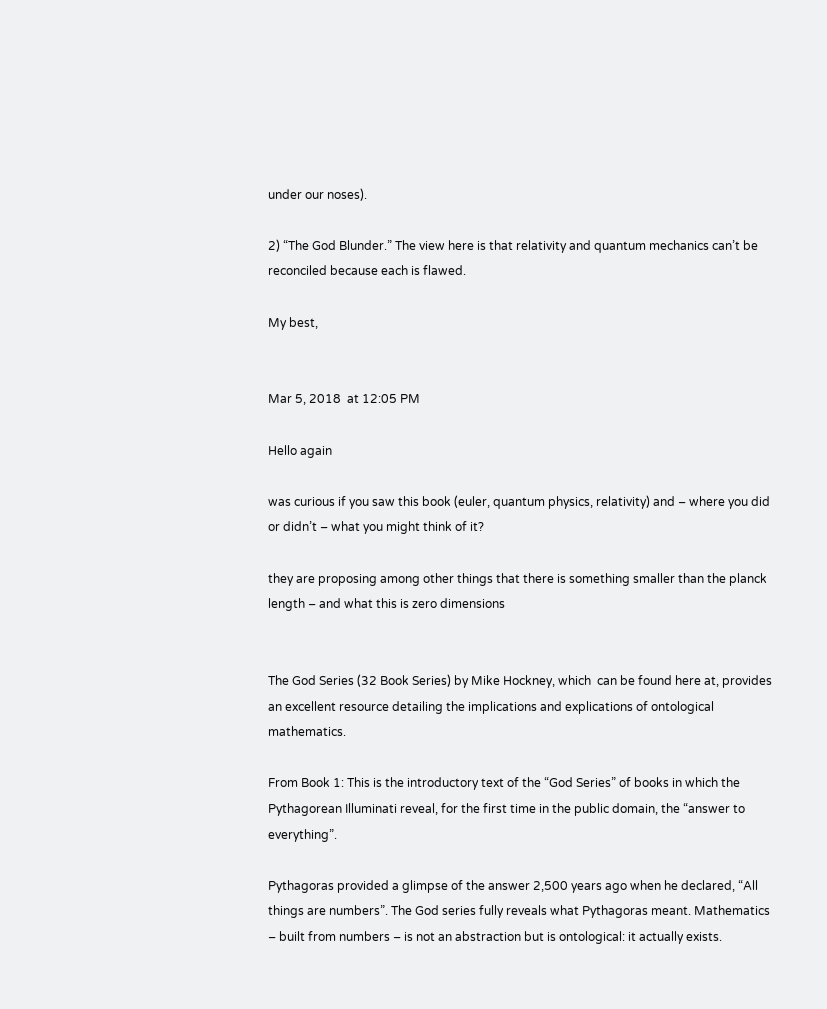under our noses).

2) “The God Blunder.” The view here is that relativity and quantum mechanics can’t be reconciled because each is flawed.

My best,


Mar 5, 2018  at 12:05 PM

Hello again

was curious if you saw this book (euler, quantum physics, relativity) and – where you did or didn’t – what you might think of it?

they are proposing among other things that there is something smaller than the planck length – and what this is zero dimensions


The God Series (32 Book Series) by Mike Hockney, which  can be found here at, provides an excellent resource detailing the implications and explications of ontological mathematics.

From Book 1: This is the introductory text of the “God Series” of books in which the Pythagorean Illuminati reveal, for the first time in the public domain, the “answer to everything”.

Pythagoras provided a glimpse of the answer 2,500 years ago when he declared, “All things are numbers”. The God series fully reveals what Pythagoras meant. Mathematics – built from numbers – is not an abstraction but is ontological: it actually exists.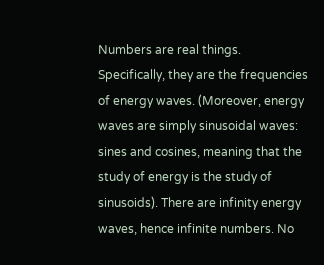Numbers are real things. Specifically, they are the frequencies of energy waves. (Moreover, energy waves are simply sinusoidal waves: sines and cosines, meaning that the study of energy is the study of sinusoids). There are infinity energy waves, hence infinite numbers. No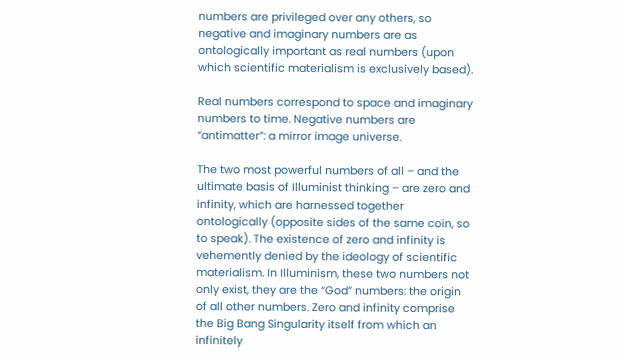numbers are privileged over any others, so negative and imaginary numbers are as ontologically important as real numbers (upon which scientific materialism is exclusively based).

Real numbers correspond to space and imaginary numbers to time. Negative numbers are “antimatter”: a mirror image universe.

The two most powerful numbers of all – and the ultimate basis of Illuminist thinking – are zero and infinity, which are harnessed together ontologically (opposite sides of the same coin, so to speak). The existence of zero and infinity is vehemently denied by the ideology of scientific materialism. In Illuminism, these two numbers not only exist, they are the “God” numbers: the origin of all other numbers. Zero and infinity comprise the Big Bang Singularity itself from which an infinitely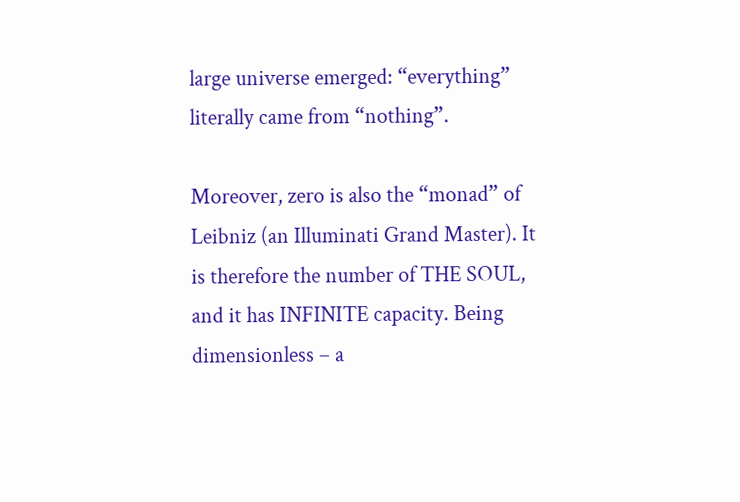large universe emerged: “everything” literally came from “nothing”.

Moreover, zero is also the “monad” of Leibniz (an Illuminati Grand Master). It is therefore the number of THE SOUL, and it has INFINITE capacity. Being dimensionless – a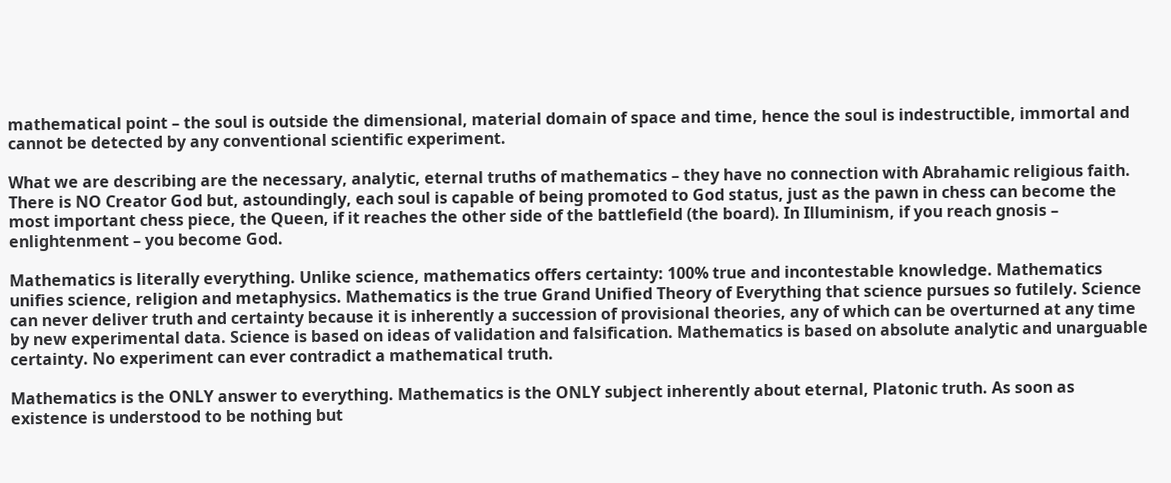mathematical point – the soul is outside the dimensional, material domain of space and time, hence the soul is indestructible, immortal and cannot be detected by any conventional scientific experiment.

What we are describing are the necessary, analytic, eternal truths of mathematics – they have no connection with Abrahamic religious faith. There is NO Creator God but, astoundingly, each soul is capable of being promoted to God status, just as the pawn in chess can become the most important chess piece, the Queen, if it reaches the other side of the battlefield (the board). In Illuminism, if you reach gnosis – enlightenment – you become God.

Mathematics is literally everything. Unlike science, mathematics offers certainty: 100% true and incontestable knowledge. Mathematics unifies science, religion and metaphysics. Mathematics is the true Grand Unified Theory of Everything that science pursues so futilely. Science can never deliver truth and certainty because it is inherently a succession of provisional theories, any of which can be overturned at any time by new experimental data. Science is based on ideas of validation and falsification. Mathematics is based on absolute analytic and unarguable certainty. No experiment can ever contradict a mathematical truth.

Mathematics is the ONLY answer to everything. Mathematics is the ONLY subject inherently about eternal, Platonic truth. As soon as existence is understood to be nothing but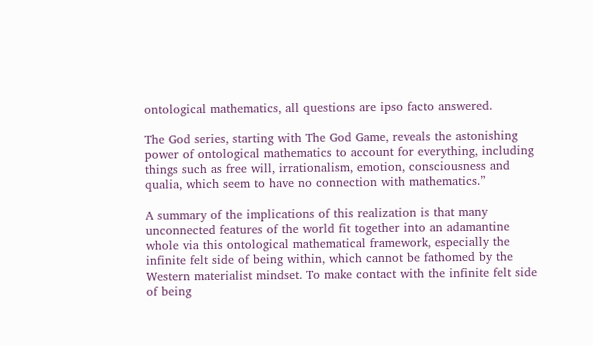ontological mathematics, all questions are ipso facto answered.

The God series, starting with The God Game, reveals the astonishing power of ontological mathematics to account for everything, including things such as free will, irrationalism, emotion, consciousness and qualia, which seem to have no connection with mathematics.”

A summary of the implications of this realization is that many unconnected features of the world fit together into an adamantine whole via this ontological mathematical framework, especially the infinite felt side of being within, which cannot be fathomed by the Western materialist mindset. To make contact with the infinite felt side of being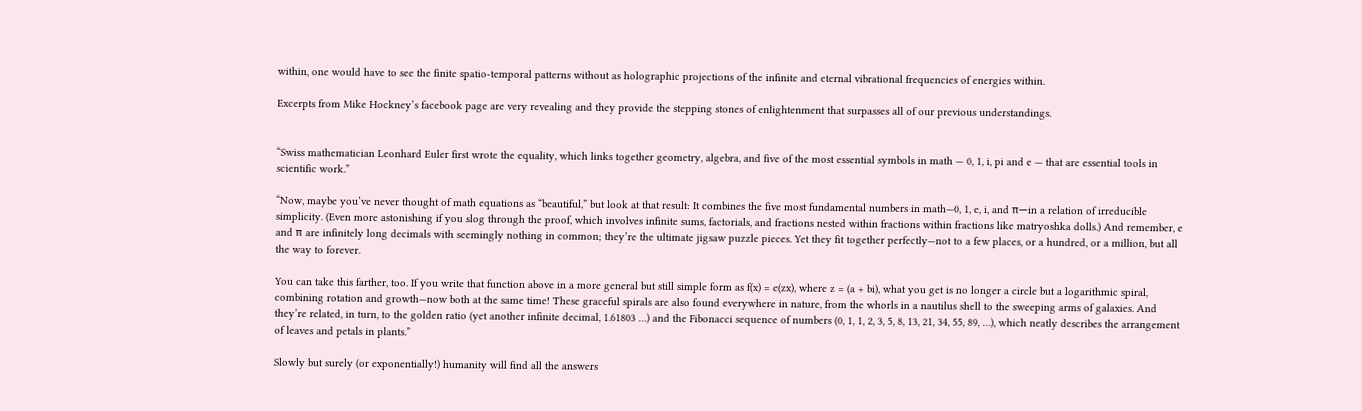within, one would have to see the finite spatio-temporal patterns without as holographic projections of the infinite and eternal vibrational frequencies of energies within.

Excerpts from Mike Hockney’s facebook page are very revealing and they provide the stepping stones of enlightenment that surpasses all of our previous understandings.


“Swiss mathematician Leonhard Euler first wrote the equality, which links together geometry, algebra, and five of the most essential symbols in math — 0, 1, i, pi and e — that are essential tools in scientific work.”

“Now, maybe you’ve never thought of math equations as “beautiful,” but look at that result: It combines the five most fundamental numbers in math—0, 1, e, i, and π—in a relation of irreducible simplicity. (Even more astonishing if you slog through the proof, which involves infinite sums, factorials, and fractions nested within fractions within fractions like matryoshka dolls.) And remember, e and π are infinitely long decimals with seemingly nothing in common; they’re the ultimate jigsaw puzzle pieces. Yet they fit together perfectly—not to a few places, or a hundred, or a million, but all the way to forever.

You can take this farther, too. If you write that function above in a more general but still simple form as f(x) = e(zx), where z = (a + bi), what you get is no longer a circle but a logarithmic spiral, combining rotation and growth—now both at the same time! These graceful spirals are also found everywhere in nature, from the whorls in a nautilus shell to the sweeping arms of galaxies. And they’re related, in turn, to the golden ratio (yet another infinite decimal, 1.61803 …) and the Fibonacci sequence of numbers (0, 1, 1, 2, 3, 5, 8, 13, 21, 34, 55, 89, …), which neatly describes the arrangement of leaves and petals in plants.”

Slowly but surely (or exponentially!) humanity will find all the answers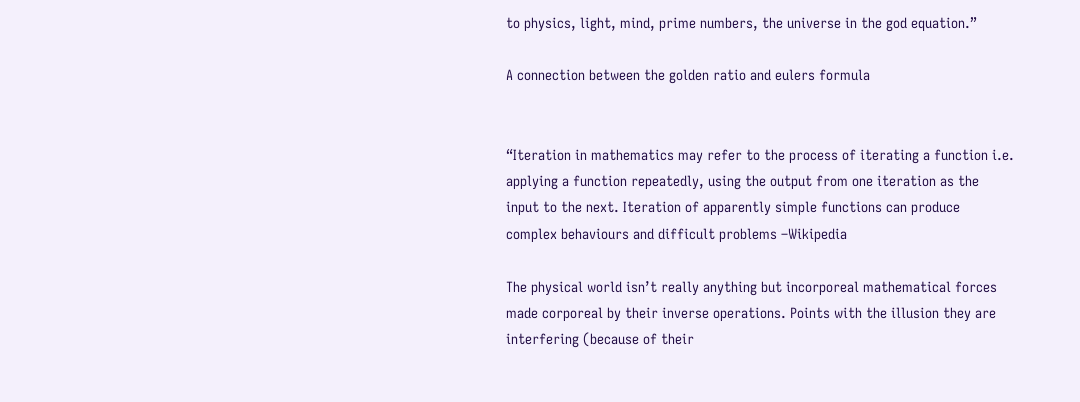to physics, light, mind, prime numbers, the universe in the god equation.”

A connection between the golden ratio and eulers formula


“Iteration in mathematics may refer to the process of iterating a function i.e. applying a function repeatedly, using the output from one iteration as the input to the next. Iteration of apparently simple functions can produce complex behaviours and difficult problems –Wikipedia

The physical world isn’t really anything but incorporeal mathematical forces made corporeal by their inverse operations. Points with the illusion they are interfering (because of their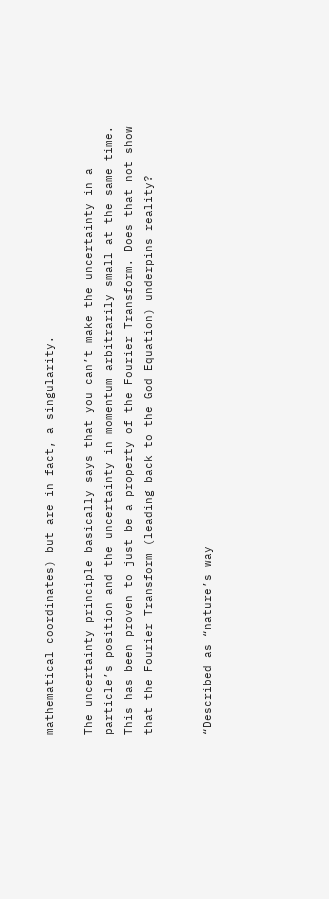mathematical coordinates) but are in fact, a singularity.

The uncertainty principle basically says that you can’t make the uncertainty in a particle’s position and the uncertainty in momentum arbitrarily small at the same time. This has been proven to just be a property of the Fourier Transform. Does that not show that the Fourier Transform (leading back to the God Equation) underpins reality?


“Described as “nature’s way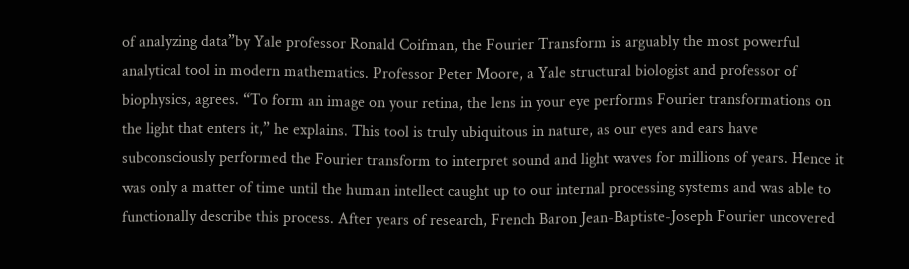of analyzing data”by Yale professor Ronald Coifman, the Fourier Transform is arguably the most powerful analytical tool in modern mathematics. Professor Peter Moore, a Yale structural biologist and professor of biophysics, agrees. “To form an image on your retina, the lens in your eye performs Fourier transformations on the light that enters it,” he explains. This tool is truly ubiquitous in nature, as our eyes and ears have subconsciously performed the Fourier transform to interpret sound and light waves for millions of years. Hence it was only a matter of time until the human intellect caught up to our internal processing systems and was able to functionally describe this process. After years of research, French Baron Jean-Baptiste-Joseph Fourier uncovered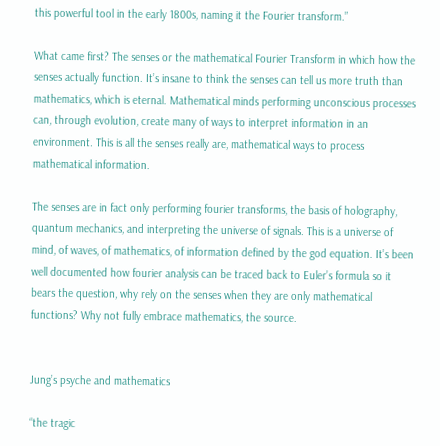this powerful tool in the early 1800s, naming it the Fourier transform.”

What came first? The senses or the mathematical Fourier Transform in which how the senses actually function. It’s insane to think the senses can tell us more truth than mathematics, which is eternal. Mathematical minds performing unconscious processes can, through evolution, create many of ways to interpret information in an environment. This is all the senses really are, mathematical ways to process mathematical information.

The senses are in fact only performing fourier transforms, the basis of holography, quantum mechanics, and interpreting the universe of signals. This is a universe of mind, of waves, of mathematics, of information defined by the god equation. It’s been well documented how fourier analysis can be traced back to Euler’s formula so it bears the question, why rely on the senses when they are only mathematical functions? Why not fully embrace mathematics, the source.


Jung’s psyche and mathematics

“the tragic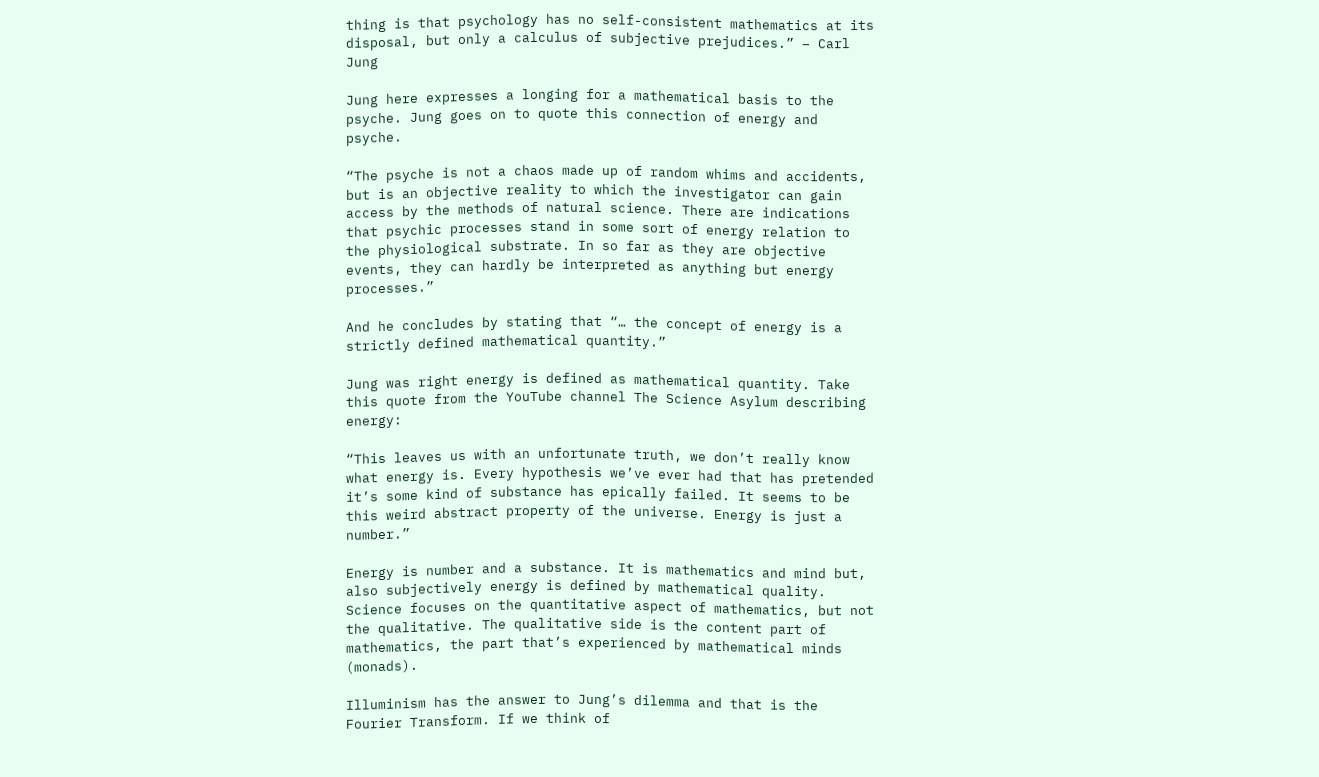thing is that psychology has no self-consistent mathematics at its disposal, but only a calculus of subjective prejudices.” – Carl Jung

Jung here expresses a longing for a mathematical basis to the psyche. Jung goes on to quote this connection of energy and psyche.

“The psyche is not a chaos made up of random whims and accidents, but is an objective reality to which the investigator can gain access by the methods of natural science. There are indications that psychic processes stand in some sort of energy relation to the physiological substrate. In so far as they are objective events, they can hardly be interpreted as anything but energy processes.”

And he concludes by stating that “… the concept of energy is a strictly defined mathematical quantity.”

Jung was right energy is defined as mathematical quantity. Take this quote from the YouTube channel The Science Asylum describing energy:

“This leaves us with an unfortunate truth, we don’t really know what energy is. Every hypothesis we’ve ever had that has pretended it’s some kind of substance has epically failed. It seems to be this weird abstract property of the universe. Energy is just a number.”

Energy is number and a substance. It is mathematics and mind but, also subjectively energy is defined by mathematical quality. Science focuses on the quantitative aspect of mathematics, but not the qualitative. The qualitative side is the content part of mathematics, the part that’s experienced by mathematical minds (monads).

Illuminism has the answer to Jung’s dilemma and that is the Fourier Transform. If we think of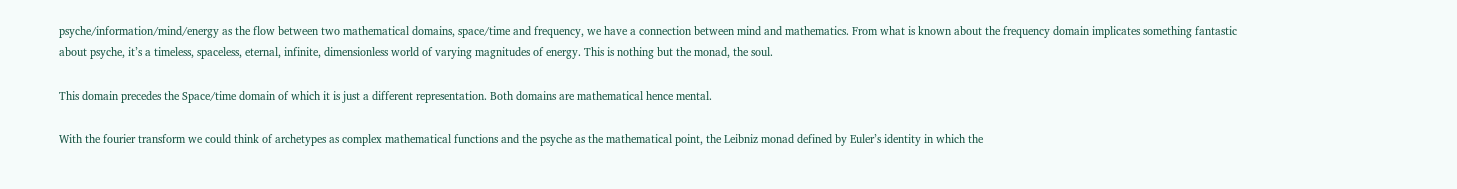psyche/information/mind/energy as the flow between two mathematical domains, space/time and frequency, we have a connection between mind and mathematics. From what is known about the frequency domain implicates something fantastic about psyche, it’s a timeless, spaceless, eternal, infinite, dimensionless world of varying magnitudes of energy. This is nothing but the monad, the soul.

This domain precedes the Space/time domain of which it is just a different representation. Both domains are mathematical hence mental.

With the fourier transform we could think of archetypes as complex mathematical functions and the psyche as the mathematical point, the Leibniz monad defined by Euler’s identity in which the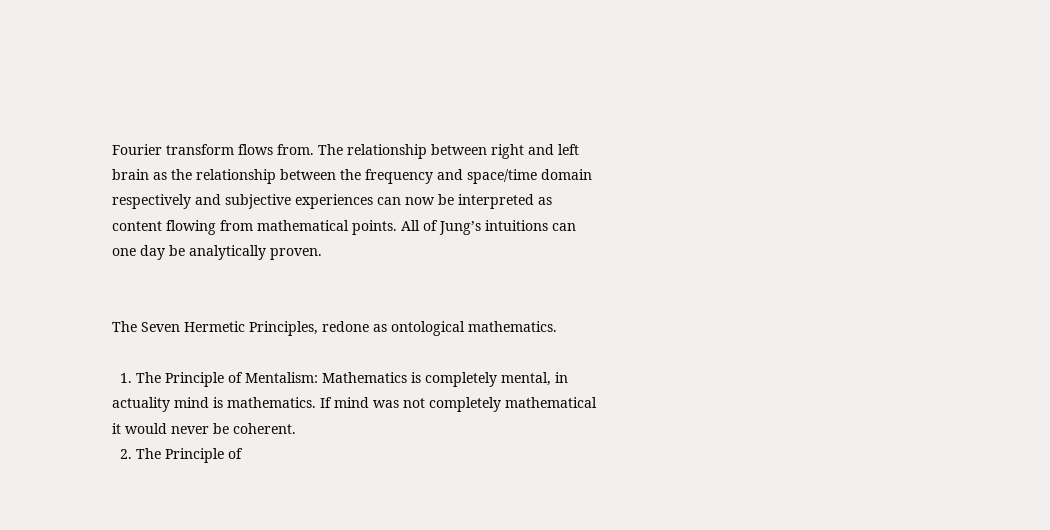Fourier transform flows from. The relationship between right and left brain as the relationship between the frequency and space/time domain respectively and subjective experiences can now be interpreted as content flowing from mathematical points. All of Jung’s intuitions can one day be analytically proven.


The Seven Hermetic Principles, redone as ontological mathematics.

  1. The Principle of Mentalism: Mathematics is completely mental, in actuality mind is mathematics. If mind was not completely mathematical it would never be coherent.
  2. The Principle of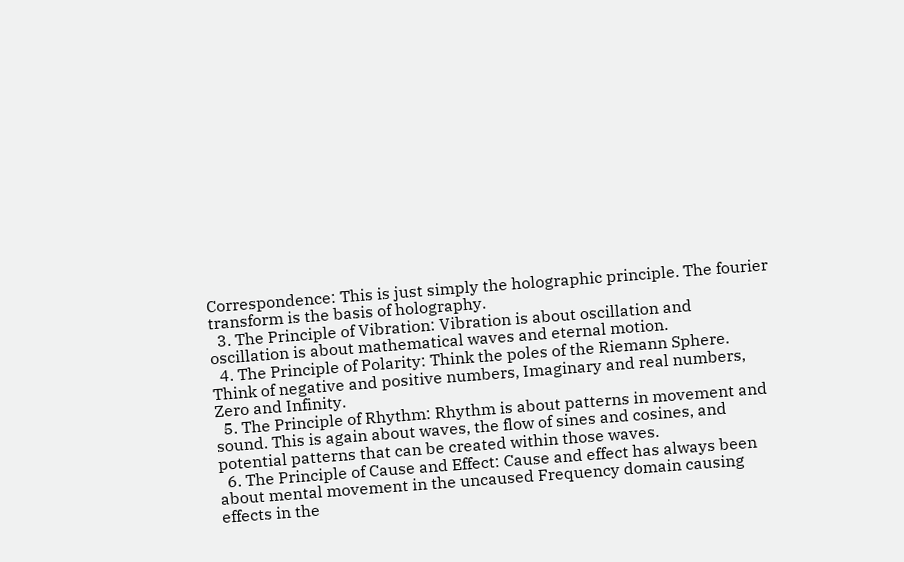Correspondence: This is just simply the holographic principle. The fourier transform is the basis of holography.
  3. The Principle of Vibration: Vibration is about oscillation and oscillation is about mathematical waves and eternal motion.
  4. The Principle of Polarity: Think the poles of the Riemann Sphere. Think of negative and positive numbers, Imaginary and real numbers, Zero and Infinity.
  5. The Principle of Rhythm: Rhythm is about patterns in movement and sound. This is again about waves, the flow of sines and cosines, and potential patterns that can be created within those waves.
  6. The Principle of Cause and Effect: Cause and effect has always been about mental movement in the uncaused Frequency domain causing effects in the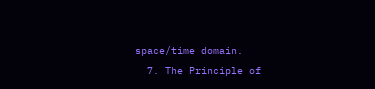space/time domain.
  7. The Principle of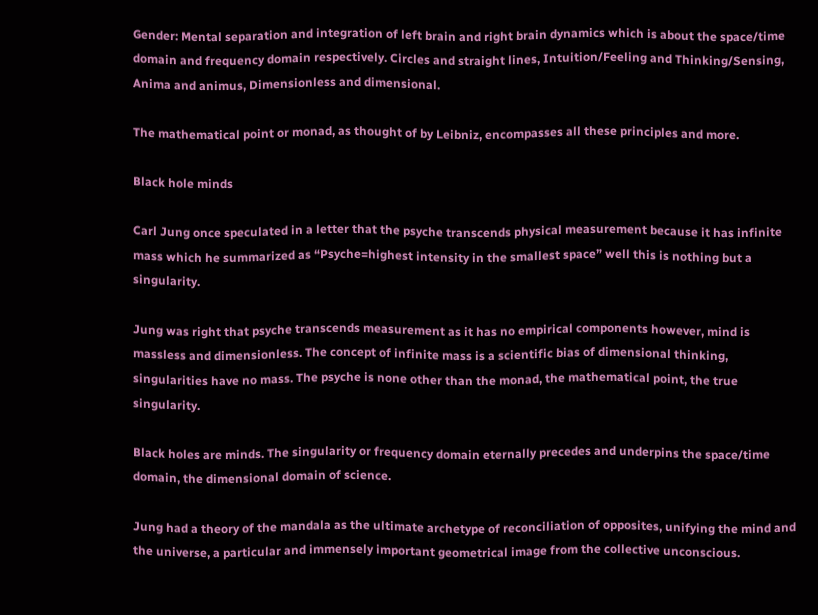Gender: Mental separation and integration of left brain and right brain dynamics which is about the space/time domain and frequency domain respectively. Circles and straight lines, Intuition/Feeling and Thinking/Sensing, Anima and animus, Dimensionless and dimensional.

The mathematical point or monad, as thought of by Leibniz, encompasses all these principles and more.

Black hole minds

Carl Jung once speculated in a letter that the psyche transcends physical measurement because it has infinite mass which he summarized as “Psyche=highest intensity in the smallest space” well this is nothing but a singularity.

Jung was right that psyche transcends measurement as it has no empirical components however, mind is massless and dimensionless. The concept of infinite mass is a scientific bias of dimensional thinking, singularities have no mass. The psyche is none other than the monad, the mathematical point, the true singularity.

Black holes are minds. The singularity or frequency domain eternally precedes and underpins the space/time domain, the dimensional domain of science.

Jung had a theory of the mandala as the ultimate archetype of reconciliation of opposites, unifying the mind and the universe, a particular and immensely important geometrical image from the collective unconscious.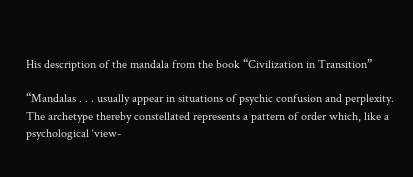His description of the mandala from the book “Civilization in Transition”

“Mandalas . . . usually appear in situations of psychic confusion and perplexity. The archetype thereby constellated represents a pattern of order which, like a psychological ‘view-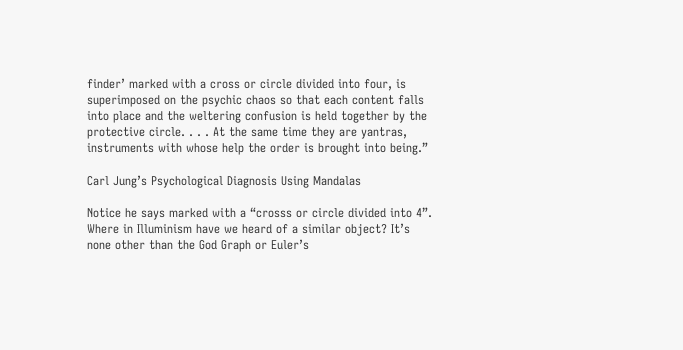finder’ marked with a cross or circle divided into four, is superimposed on the psychic chaos so that each content falls into place and the weltering confusion is held together by the protective circle. . . . At the same time they are yantras, instruments with whose help the order is brought into being.”

Carl Jung’s Psychological Diagnosis Using Mandalas

Notice he says marked with a “crosss or circle divided into 4”. Where in Illuminism have we heard of a similar object? It’s none other than the God Graph or Euler’s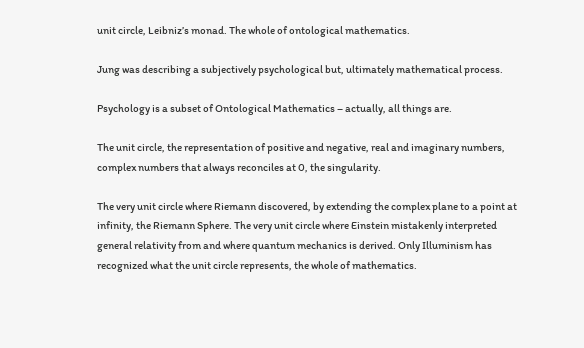unit circle, Leibniz’s monad. The whole of ontological mathematics.

Jung was describing a subjectively psychological but, ultimately mathematical process.

Psychology is a subset of Ontological Mathematics – actually, all things are.

The unit circle, the representation of positive and negative, real and imaginary numbers, complex numbers that always reconciles at 0, the singularity.

The very unit circle where Riemann discovered, by extending the complex plane to a point at infinity, the Riemann Sphere. The very unit circle where Einstein mistakenly interpreted general relativity from and where quantum mechanics is derived. Only Illuminism has recognized what the unit circle represents, the whole of mathematics.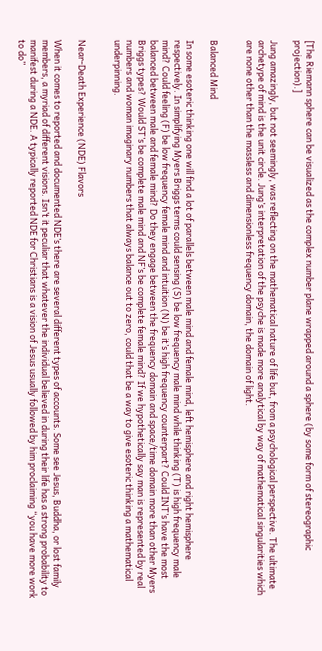[The Riemann sphere can be visualized as the complex number plane wrapped around a sphere (by some form of stereographic projection).]

Jung amazingly, but not seemingly, was reflecting on the mathematical nature of life but, from a psychological perspective. The ultimate archetype of mind is the unit circle. Jung’s interpretation of the psyche is made more analytical by way of mathematical singularities which are none other than the massless and dimensionless frequency domain, the domain of light.


Balanced Mind

In some esoteric thinking one will find a lot of parallels between male mind and female mind, left hemisphere and right hemisphere respectively. In simplifying Myers Briggs terms could sensing (S) be low frequency male mind while thinking (T) is high frequency male mind? Could feeling (F) be low frequency female mind and intuition (N) be it’s high frequency counterpart? Could INT’s have the most balanced between male and female mind? Do they engage between the frequency domain and space/time domain more than other Myers Briggs types? Would ST’s be complete male mind and NF’s be complete female mind? If we hypothetically say man is represented by real numbers and woman imaginary numbers that always balance out to zero, could that be a way to give esoteric thinking a mathematical underpinning.


Near-Death Experience (NDE) Flavors

When it comes to reported and documented NDE’s there are several different types of accounts. Some see Jesus, Buddha, or lost family members, a myriad of different visions. Isn’t it peculiar that whatever the individual believed in during their life has a strong probability to manifest during a NDE. A typically reported NDE for Christians is a vision of Jesus usually followed by him proclaiming “you have more work to do”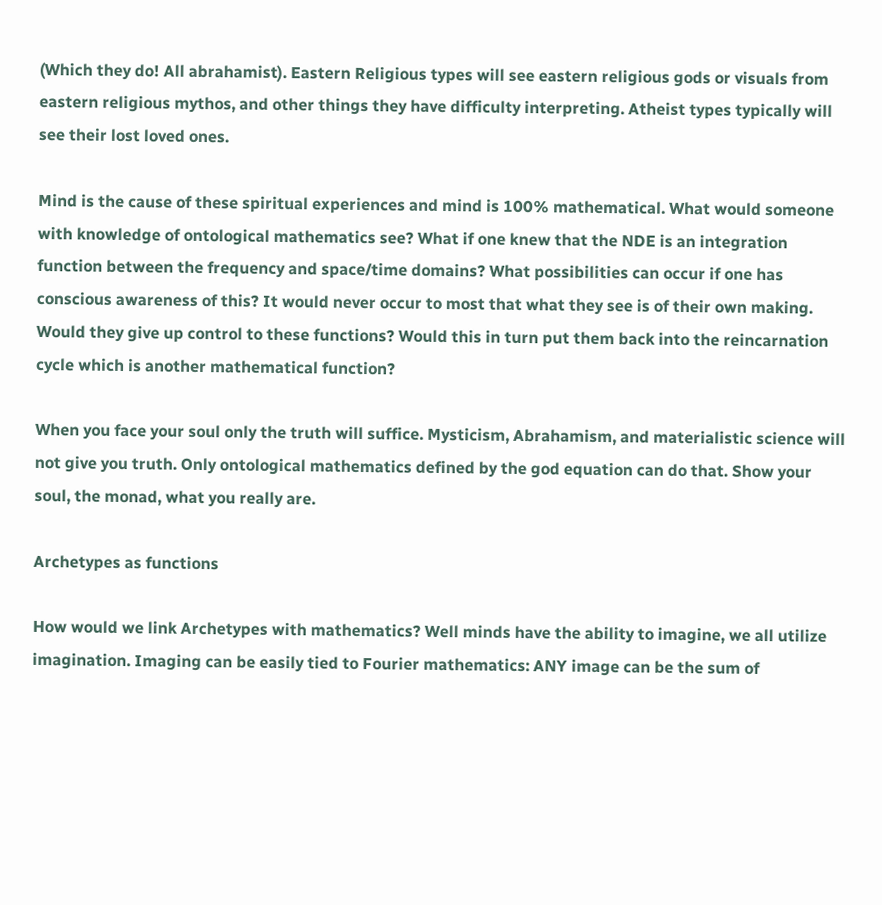(Which they do! All abrahamist). Eastern Religious types will see eastern religious gods or visuals from eastern religious mythos, and other things they have difficulty interpreting. Atheist types typically will see their lost loved ones.

Mind is the cause of these spiritual experiences and mind is 100% mathematical. What would someone with knowledge of ontological mathematics see? What if one knew that the NDE is an integration function between the frequency and space/time domains? What possibilities can occur if one has conscious awareness of this? It would never occur to most that what they see is of their own making. Would they give up control to these functions? Would this in turn put them back into the reincarnation cycle which is another mathematical function?

When you face your soul only the truth will suffice. Mysticism, Abrahamism, and materialistic science will not give you truth. Only ontological mathematics defined by the god equation can do that. Show your soul, the monad, what you really are.

Archetypes as functions

How would we link Archetypes with mathematics? Well minds have the ability to imagine, we all utilize imagination. Imaging can be easily tied to Fourier mathematics: ANY image can be the sum of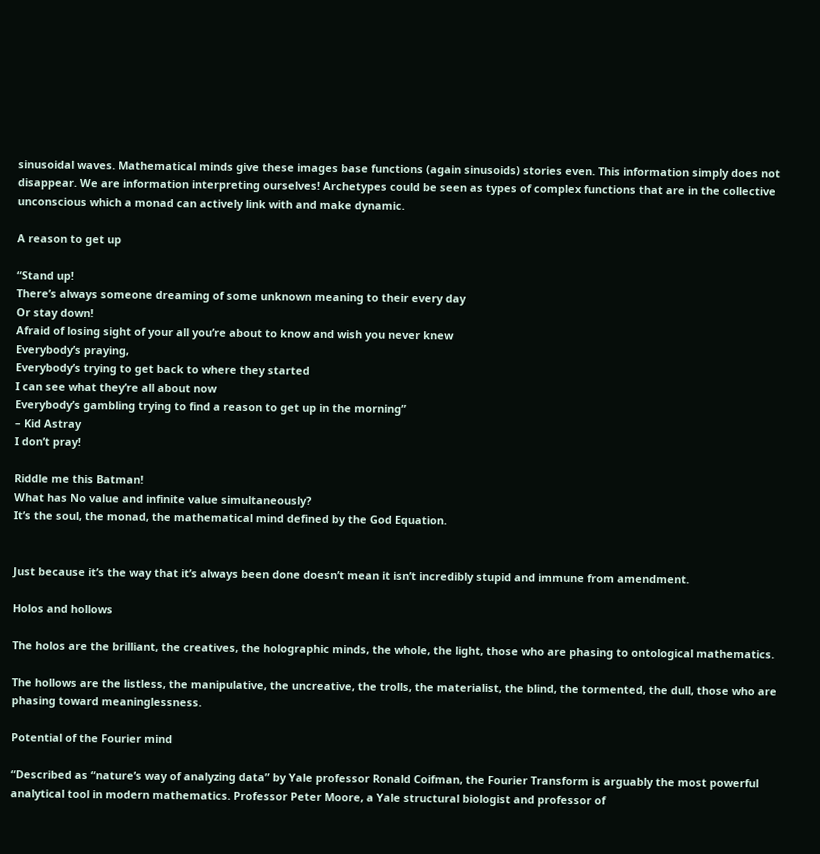sinusoidal waves. Mathematical minds give these images base functions (again sinusoids) stories even. This information simply does not disappear. We are information interpreting ourselves! Archetypes could be seen as types of complex functions that are in the collective unconscious which a monad can actively link with and make dynamic.

A reason to get up

“Stand up!
There’s always someone dreaming of some unknown meaning to their every day
Or stay down!
Afraid of losing sight of your all you’re about to know and wish you never knew
Everybody’s praying,
Everybody’s trying to get back to where they started
I can see what they’re all about now
Everybody’s gambling trying to find a reason to get up in the morning”
– Kid Astray
I don’t pray!

Riddle me this Batman!
What has No value and infinite value simultaneously?
It’s the soul, the monad, the mathematical mind defined by the God Equation.


Just because it’s the way that it’s always been done doesn’t mean it isn’t incredibly stupid and immune from amendment.

Holos and hollows

The holos are the brilliant, the creatives, the holographic minds, the whole, the light, those who are phasing to ontological mathematics.

The hollows are the listless, the manipulative, the uncreative, the trolls, the materialist, the blind, the tormented, the dull, those who are phasing toward meaninglessness.

Potential of the Fourier mind

“Described as “nature’s way of analyzing data” by Yale professor Ronald Coifman, the Fourier Transform is arguably the most powerful analytical tool in modern mathematics. Professor Peter Moore, a Yale structural biologist and professor of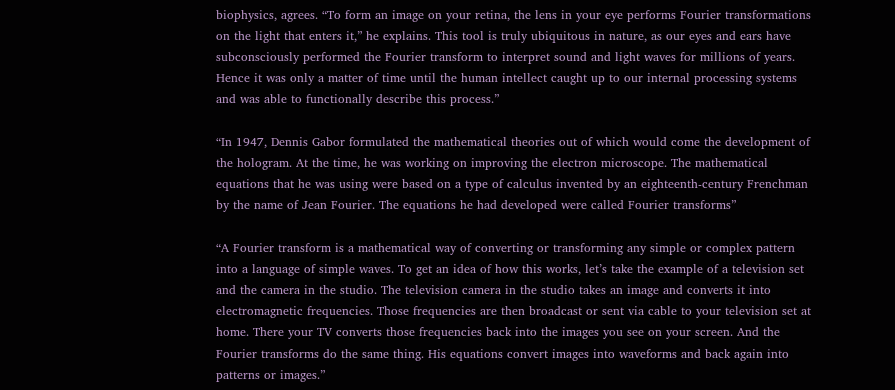biophysics, agrees. “To form an image on your retina, the lens in your eye performs Fourier transformations on the light that enters it,” he explains. This tool is truly ubiquitous in nature, as our eyes and ears have subconsciously performed the Fourier transform to interpret sound and light waves for millions of years. Hence it was only a matter of time until the human intellect caught up to our internal processing systems and was able to functionally describe this process.”

“In 1947, Dennis Gabor formulated the mathematical theories out of which would come the development of the hologram. At the time, he was working on improving the electron microscope. The mathematical equations that he was using were based on a type of calculus invented by an eighteenth-century Frenchman by the name of Jean Fourier. The equations he had developed were called Fourier transforms”

“A Fourier transform is a mathematical way of converting or transforming any simple or complex pattern into a language of simple waves. To get an idea of how this works, let’s take the example of a television set and the camera in the studio. The television camera in the studio takes an image and converts it into electromagnetic frequencies. Those frequencies are then broadcast or sent via cable to your television set at home. There your TV converts those frequencies back into the images you see on your screen. And the Fourier transforms do the same thing. His equations convert images into waveforms and back again into patterns or images.”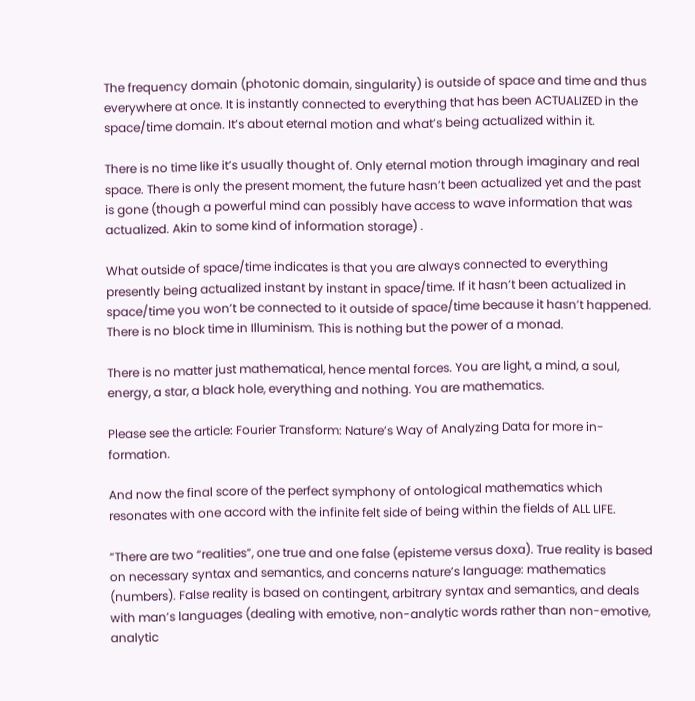The frequency domain (photonic domain, singularity) is outside of space and time and thus everywhere at once. It is instantly connected to everything that has been ACTUALIZED in the space/time domain. It’s about eternal motion and what’s being actualized within it.

There is no time like it’s usually thought of. Only eternal motion through imaginary and real space. There is only the present moment, the future hasn’t been actualized yet and the past is gone (though a powerful mind can possibly have access to wave information that was actualized. Akin to some kind of information storage) .

What outside of space/time indicates is that you are always connected to everything presently being actualized instant by instant in space/time. If it hasn’t been actualized in space/time you won’t be connected to it outside of space/time because it hasn’t happened. There is no block time in Illuminism. This is nothing but the power of a monad.

There is no matter just mathematical, hence mental forces. You are light, a mind, a soul, energy, a star, a black hole, everything and nothing. You are mathematics.

Please see the article: Fourier Transform: Nature’s Way of Analyzing Data for more in-formation.

And now the final score of the perfect symphony of ontological mathematics which resonates with one accord with the infinite felt side of being within the fields of ALL LIFE.

“There are two “realities”, one true and one false (episteme versus doxa). True reality is based on necessary syntax and semantics, and concerns nature’s language: mathematics (numbers). False reality is based on contingent, arbitrary syntax and semantics, and deals with man’s languages (dealing with emotive, non-analytic words rather than non-emotive, analytic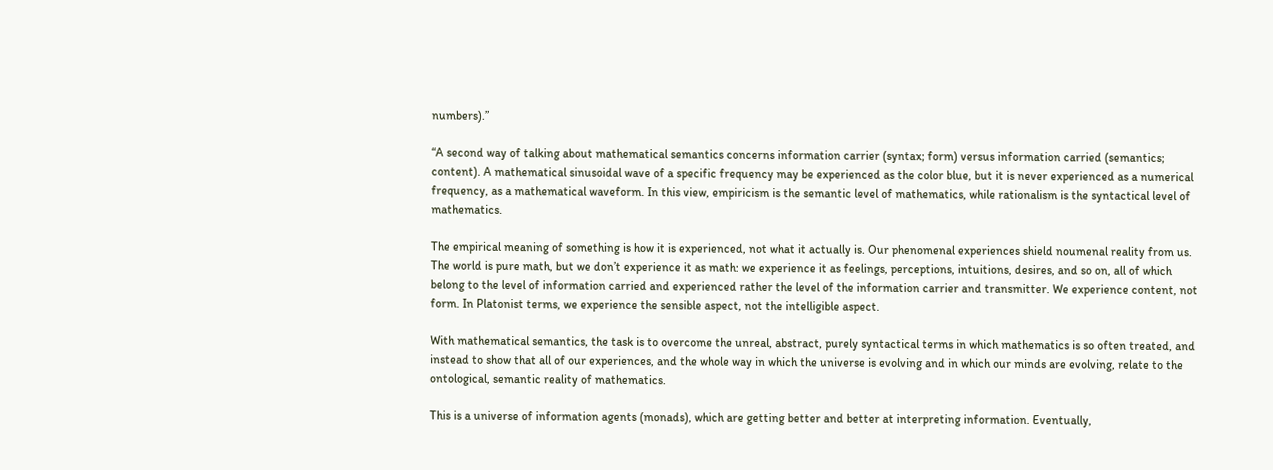numbers).”

“A second way of talking about mathematical semantics concerns information carrier (syntax; form) versus information carried (semantics; content). A mathematical sinusoidal wave of a specific frequency may be experienced as the color blue, but it is never experienced as a numerical frequency, as a mathematical waveform. In this view, empiricism is the semantic level of mathematics, while rationalism is the syntactical level of mathematics.

The empirical meaning of something is how it is experienced, not what it actually is. Our phenomenal experiences shield noumenal reality from us. The world is pure math, but we don’t experience it as math: we experience it as feelings, perceptions, intuitions, desires, and so on, all of which belong to the level of information carried and experienced rather the level of the information carrier and transmitter. We experience content, not form. In Platonist terms, we experience the sensible aspect, not the intelligible aspect.

With mathematical semantics, the task is to overcome the unreal, abstract, purely syntactical terms in which mathematics is so often treated, and instead to show that all of our experiences, and the whole way in which the universe is evolving and in which our minds are evolving, relate to the ontological, semantic reality of mathematics.

This is a universe of information agents (monads), which are getting better and better at interpreting information. Eventually,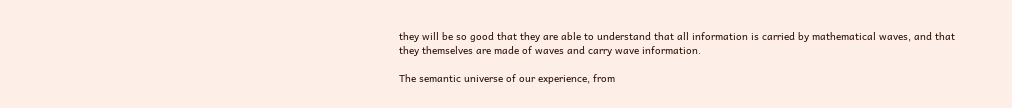they will be so good that they are able to understand that all information is carried by mathematical waves, and that they themselves are made of waves and carry wave information.

The semantic universe of our experience, from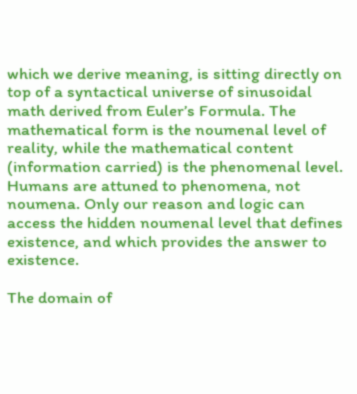which we derive meaning, is sitting directly on top of a syntactical universe of sinusoidal math derived from Euler’s Formula. The mathematical form is the noumenal level of reality, while the mathematical content (information carried) is the phenomenal level. Humans are attuned to phenomena, not noumena. Only our reason and logic can access the hidden noumenal level that defines existence, and which provides the answer to existence.

The domain of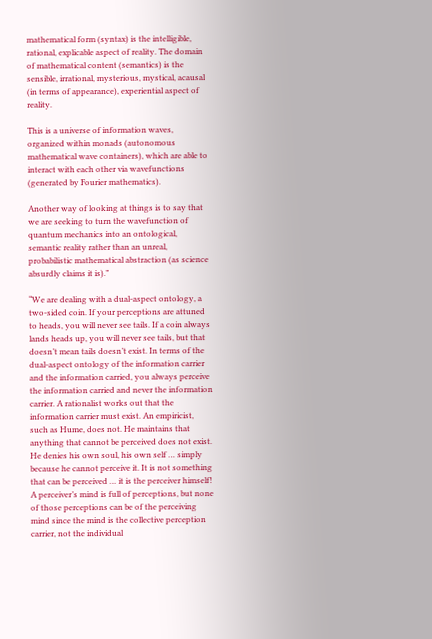mathematical form (syntax) is the intelligible, rational, explicable aspect of reality. The domain of mathematical content (semantics) is the sensible, irrational, mysterious, mystical, acausal (in terms of appearance), experiential aspect of reality.

This is a universe of information waves, organized within monads (autonomous mathematical wave containers), which are able to interact with each other via wavefunctions (generated by Fourier mathematics).

Another way of looking at things is to say that we are seeking to turn the wavefunction of quantum mechanics into an ontological, semantic reality rather than an unreal, probabilistic mathematical abstraction (as science absurdly claims it is).”

“We are dealing with a dual-aspect ontology, a two-sided coin. If your perceptions are attuned to heads, you will never see tails. If a coin always lands heads up, you will never see tails, but that doesn’t mean tails doesn’t exist. In terms of the dual-aspect ontology of the information carrier and the information carried, you always perceive the information carried and never the information carrier. A rationalist works out that the information carrier must exist. An empiricist, such as Hume, does not. He maintains that anything that cannot be perceived does not exist. He denies his own soul, his own self … simply because he cannot perceive it. It is not something that can be perceived … it is the perceiver himself! A perceiver’s mind is full of perceptions, but none of those perceptions can be of the perceiving mind since the mind is the collective perception carrier, not the individual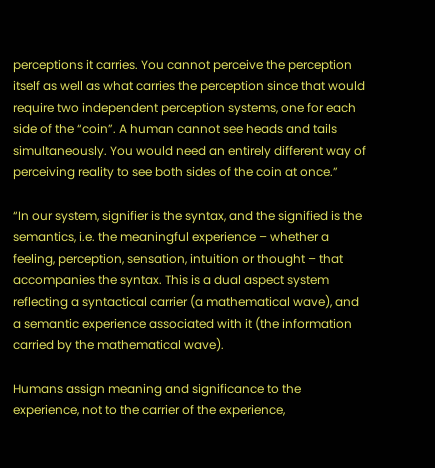perceptions it carries. You cannot perceive the perception itself as well as what carries the perception since that would require two independent perception systems, one for each side of the “coin”. A human cannot see heads and tails simultaneously. You would need an entirely different way of perceiving reality to see both sides of the coin at once.”

“In our system, signifier is the syntax, and the signified is the semantics, i.e. the meaningful experience – whether a feeling, perception, sensation, intuition or thought – that accompanies the syntax. This is a dual aspect system reflecting a syntactical carrier (a mathematical wave), and a semantic experience associated with it (the information carried by the mathematical wave).

Humans assign meaning and significance to the experience, not to the carrier of the experience,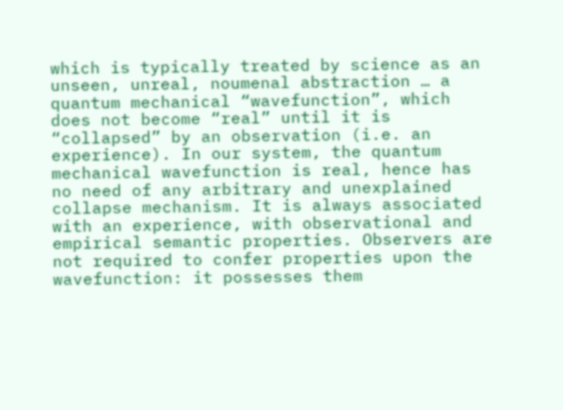which is typically treated by science as an unseen, unreal, noumenal abstraction … a quantum mechanical “wavefunction”, which does not become “real” until it is “collapsed” by an observation (i.e. an experience). In our system, the quantum mechanical wavefunction is real, hence has no need of any arbitrary and unexplained collapse mechanism. It is always associated with an experience, with observational and empirical semantic properties. Observers are not required to confer properties upon the wavefunction: it possesses them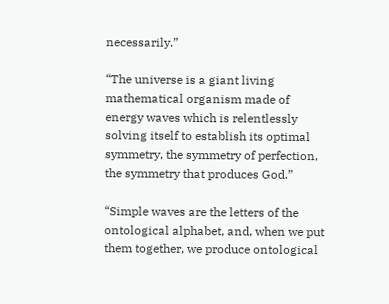necessarily.”

“The universe is a giant living mathematical organism made of energy waves which is relentlessly solving itself to establish its optimal symmetry, the symmetry of perfection, the symmetry that produces God.”

“Simple waves are the letters of the ontological alphabet, and, when we put them together, we produce ontological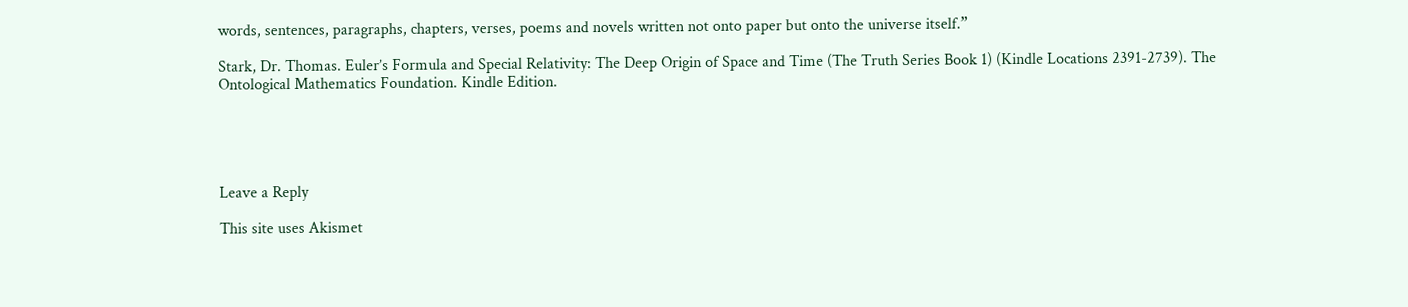words, sentences, paragraphs, chapters, verses, poems and novels written not onto paper but onto the universe itself.”

Stark, Dr. Thomas. Euler’s Formula and Special Relativity: The Deep Origin of Space and Time (The Truth Series Book 1) (Kindle Locations 2391-2739). The Ontological Mathematics Foundation. Kindle Edition.





Leave a Reply

This site uses Akismet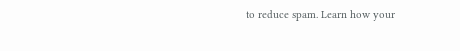to reduce spam. Learn how your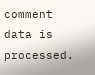comment data is processed.